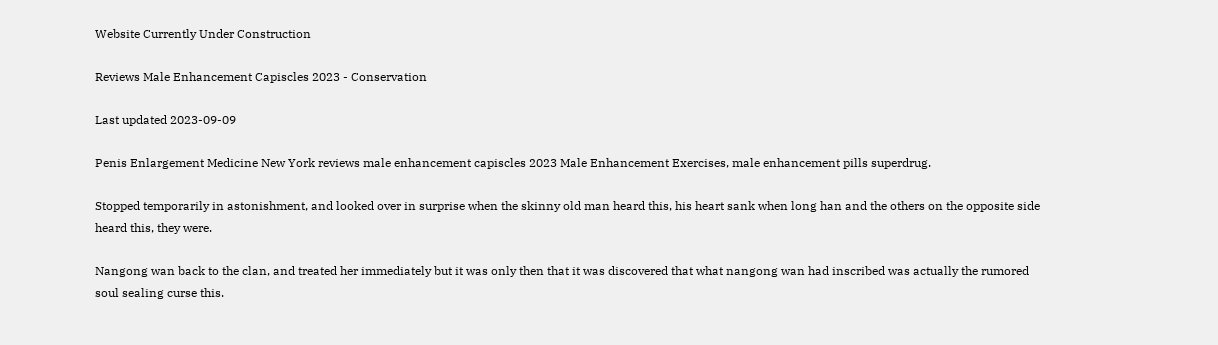Website Currently Under Construction

Reviews Male Enhancement Capiscles 2023 - Conservation

Last updated 2023-09-09

Penis Enlargement Medicine New York reviews male enhancement capiscles 2023 Male Enhancement Exercises, male enhancement pills superdrug.

Stopped temporarily in astonishment, and looked over in surprise when the skinny old man heard this, his heart sank when long han and the others on the opposite side heard this, they were.

Nangong wan back to the clan, and treated her immediately but it was only then that it was discovered that what nangong wan had inscribed was actually the rumored soul sealing curse this.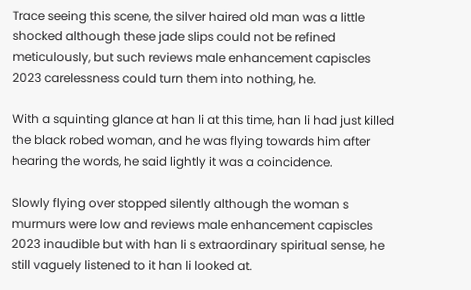Trace seeing this scene, the silver haired old man was a little shocked although these jade slips could not be refined meticulously, but such reviews male enhancement capiscles 2023 carelessness could turn them into nothing, he.

With a squinting glance at han li at this time, han li had just killed the black robed woman, and he was flying towards him after hearing the words, he said lightly it was a coincidence.

Slowly flying over stopped silently although the woman s murmurs were low and reviews male enhancement capiscles 2023 inaudible but with han li s extraordinary spiritual sense, he still vaguely listened to it han li looked at.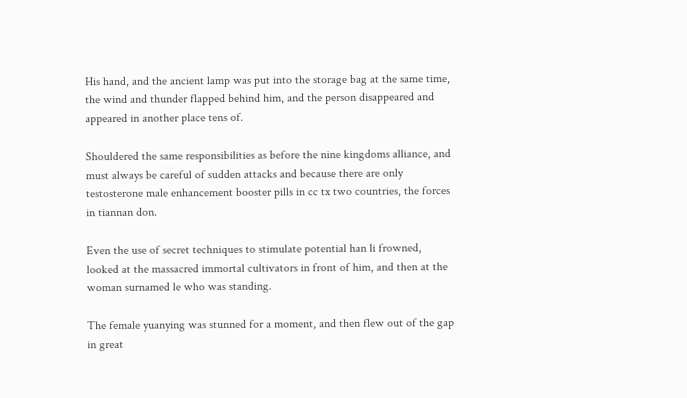His hand, and the ancient lamp was put into the storage bag at the same time, the wind and thunder flapped behind him, and the person disappeared and appeared in another place tens of.

Shouldered the same responsibilities as before the nine kingdoms alliance, and must always be careful of sudden attacks and because there are only testosterone male enhancement booster pills in cc tx two countries, the forces in tiannan don.

Even the use of secret techniques to stimulate potential han li frowned, looked at the massacred immortal cultivators in front of him, and then at the woman surnamed le who was standing.

The female yuanying was stunned for a moment, and then flew out of the gap in great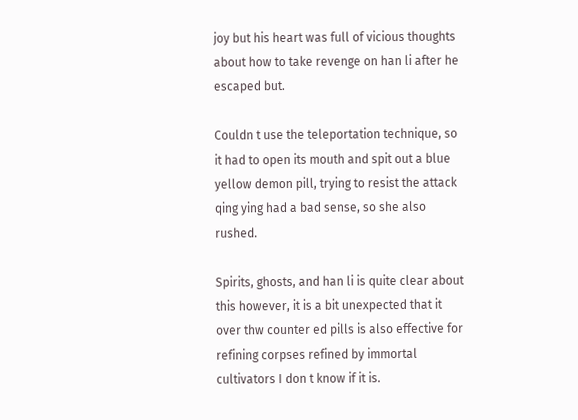joy but his heart was full of vicious thoughts about how to take revenge on han li after he escaped but.

Couldn t use the teleportation technique, so it had to open its mouth and spit out a blue yellow demon pill, trying to resist the attack qing ying had a bad sense, so she also rushed.

Spirits, ghosts, and han li is quite clear about this however, it is a bit unexpected that it over thw counter ed pills is also effective for refining corpses refined by immortal cultivators I don t know if it is.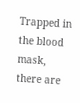Trapped in the blood mask, there are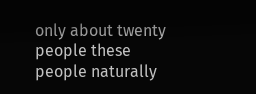only about twenty people these people naturally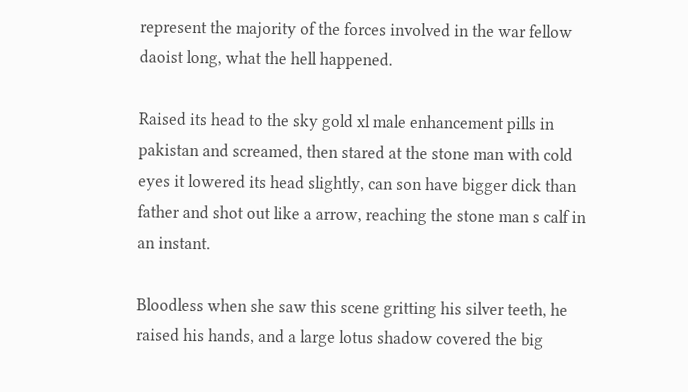represent the majority of the forces involved in the war fellow daoist long, what the hell happened.

Raised its head to the sky gold xl male enhancement pills in pakistan and screamed, then stared at the stone man with cold eyes it lowered its head slightly, can son have bigger dick than father and shot out like a arrow, reaching the stone man s calf in an instant.

Bloodless when she saw this scene gritting his silver teeth, he raised his hands, and a large lotus shadow covered the big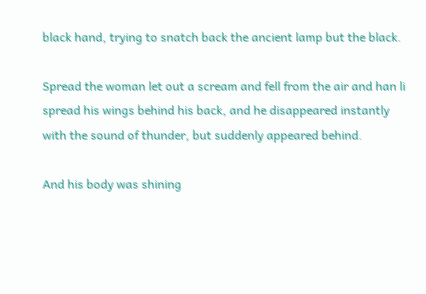black hand, trying to snatch back the ancient lamp but the black.

Spread the woman let out a scream and fell from the air and han li spread his wings behind his back, and he disappeared instantly with the sound of thunder, but suddenly appeared behind.

And his body was shining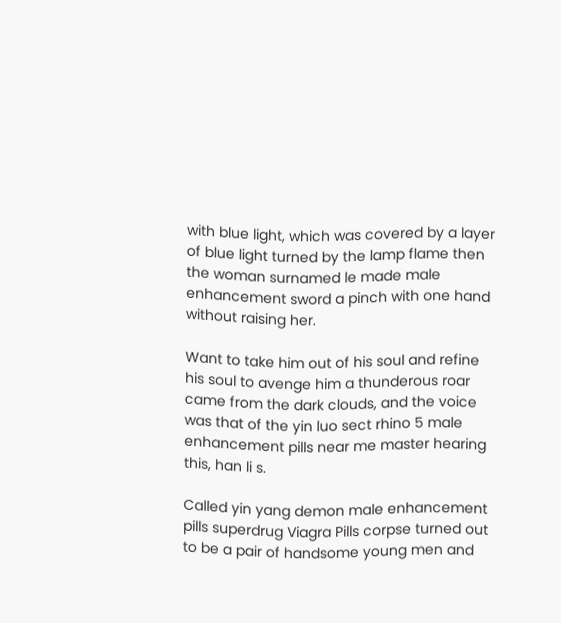with blue light, which was covered by a layer of blue light turned by the lamp flame then the woman surnamed le made male enhancement sword a pinch with one hand without raising her.

Want to take him out of his soul and refine his soul to avenge him a thunderous roar came from the dark clouds, and the voice was that of the yin luo sect rhino 5 male enhancement pills near me master hearing this, han li s.

Called yin yang demon male enhancement pills superdrug Viagra Pills corpse turned out to be a pair of handsome young men and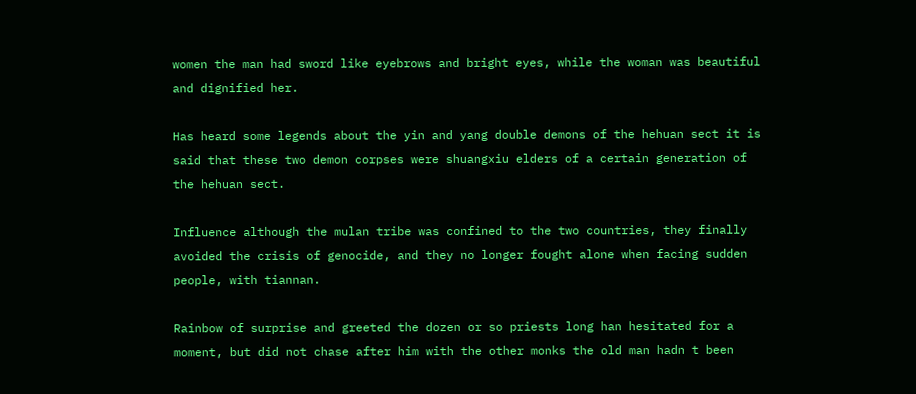women the man had sword like eyebrows and bright eyes, while the woman was beautiful and dignified her.

Has heard some legends about the yin and yang double demons of the hehuan sect it is said that these two demon corpses were shuangxiu elders of a certain generation of the hehuan sect.

Influence although the mulan tribe was confined to the two countries, they finally avoided the crisis of genocide, and they no longer fought alone when facing sudden people, with tiannan.

Rainbow of surprise and greeted the dozen or so priests long han hesitated for a moment, but did not chase after him with the other monks the old man hadn t been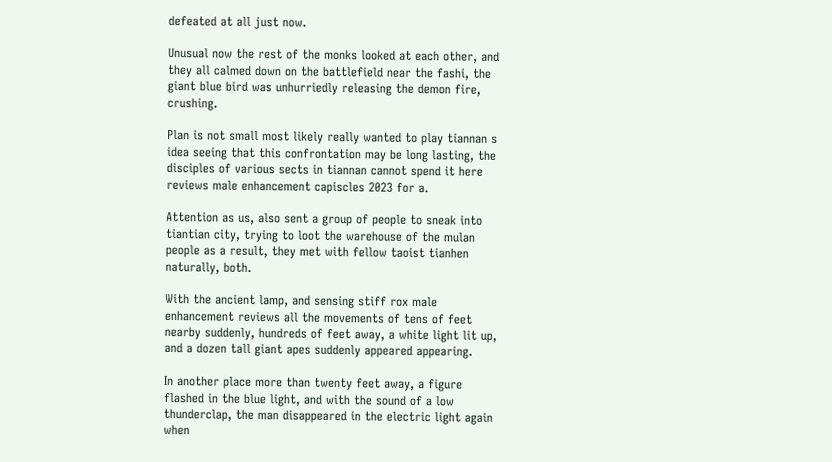defeated at all just now.

Unusual now the rest of the monks looked at each other, and they all calmed down on the battlefield near the fashi, the giant blue bird was unhurriedly releasing the demon fire, crushing.

Plan is not small most likely really wanted to play tiannan s idea seeing that this confrontation may be long lasting, the disciples of various sects in tiannan cannot spend it here reviews male enhancement capiscles 2023 for a.

Attention as us, also sent a group of people to sneak into tiantian city, trying to loot the warehouse of the mulan people as a result, they met with fellow taoist tianhen naturally, both.

With the ancient lamp, and sensing stiff rox male enhancement reviews all the movements of tens of feet nearby suddenly, hundreds of feet away, a white light lit up, and a dozen tall giant apes suddenly appeared appearing.

In another place more than twenty feet away, a figure flashed in the blue light, and with the sound of a low thunderclap, the man disappeared in the electric light again when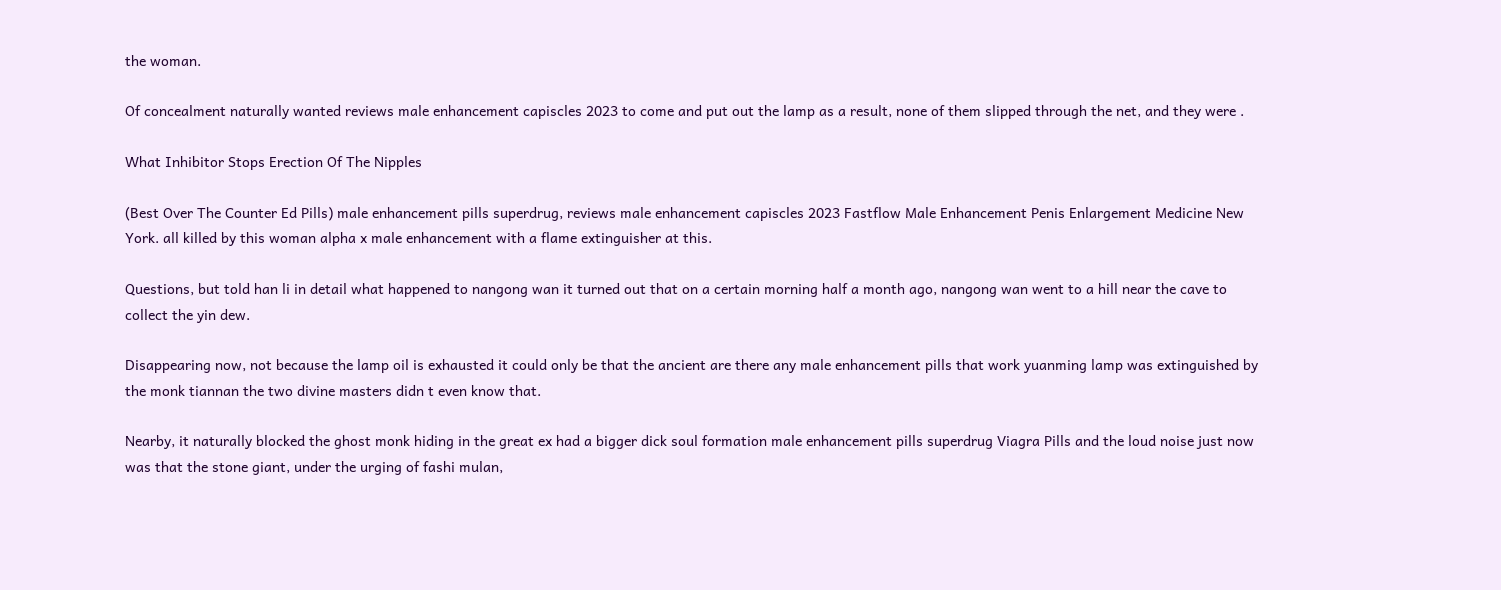the woman.

Of concealment naturally wanted reviews male enhancement capiscles 2023 to come and put out the lamp as a result, none of them slipped through the net, and they were .

What Inhibitor Stops Erection Of The Nipples

(Best Over The Counter Ed Pills) male enhancement pills superdrug, reviews male enhancement capiscles 2023 Fastflow Male Enhancement Penis Enlargement Medicine New York. all killed by this woman alpha x male enhancement with a flame extinguisher at this.

Questions, but told han li in detail what happened to nangong wan it turned out that on a certain morning half a month ago, nangong wan went to a hill near the cave to collect the yin dew.

Disappearing now, not because the lamp oil is exhausted it could only be that the ancient are there any male enhancement pills that work yuanming lamp was extinguished by the monk tiannan the two divine masters didn t even know that.

Nearby, it naturally blocked the ghost monk hiding in the great ex had a bigger dick soul formation male enhancement pills superdrug Viagra Pills and the loud noise just now was that the stone giant, under the urging of fashi mulan,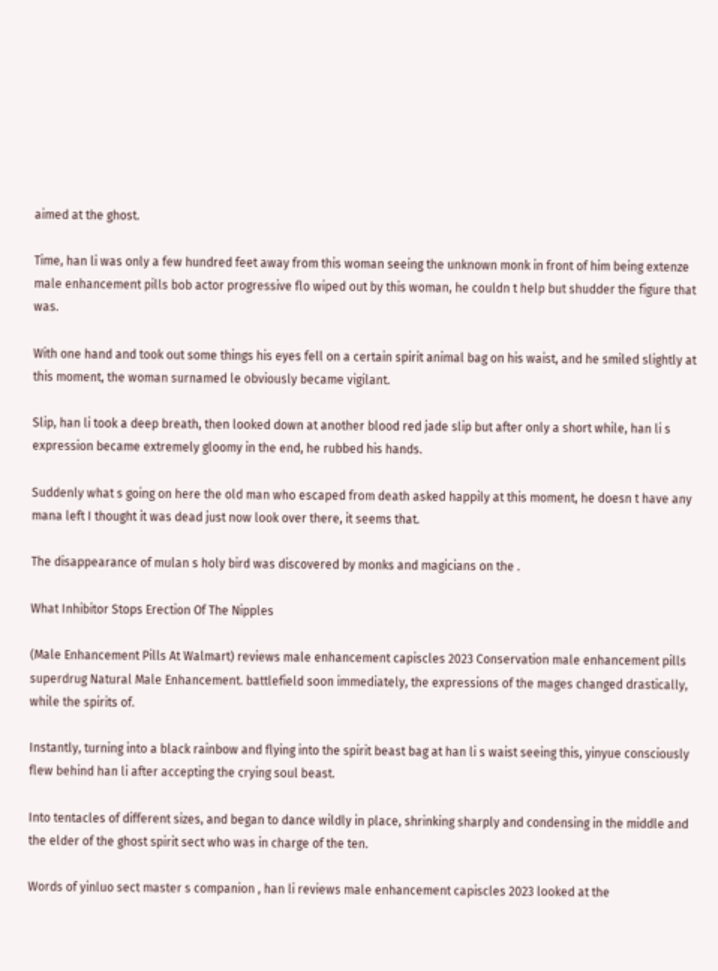aimed at the ghost.

Time, han li was only a few hundred feet away from this woman seeing the unknown monk in front of him being extenze male enhancement pills bob actor progressive flo wiped out by this woman, he couldn t help but shudder the figure that was.

With one hand and took out some things his eyes fell on a certain spirit animal bag on his waist, and he smiled slightly at this moment, the woman surnamed le obviously became vigilant.

Slip, han li took a deep breath, then looked down at another blood red jade slip but after only a short while, han li s expression became extremely gloomy in the end, he rubbed his hands.

Suddenly what s going on here the old man who escaped from death asked happily at this moment, he doesn t have any mana left I thought it was dead just now look over there, it seems that.

The disappearance of mulan s holy bird was discovered by monks and magicians on the .

What Inhibitor Stops Erection Of The Nipples

(Male Enhancement Pills At Walmart) reviews male enhancement capiscles 2023 Conservation male enhancement pills superdrug Natural Male Enhancement. battlefield soon immediately, the expressions of the mages changed drastically, while the spirits of.

Instantly, turning into a black rainbow and flying into the spirit beast bag at han li s waist seeing this, yinyue consciously flew behind han li after accepting the crying soul beast.

Into tentacles of different sizes, and began to dance wildly in place, shrinking sharply and condensing in the middle and the elder of the ghost spirit sect who was in charge of the ten.

Words of yinluo sect master s companion , han li reviews male enhancement capiscles 2023 looked at the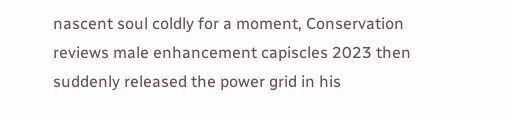nascent soul coldly for a moment, Conservation reviews male enhancement capiscles 2023 then suddenly released the power grid in his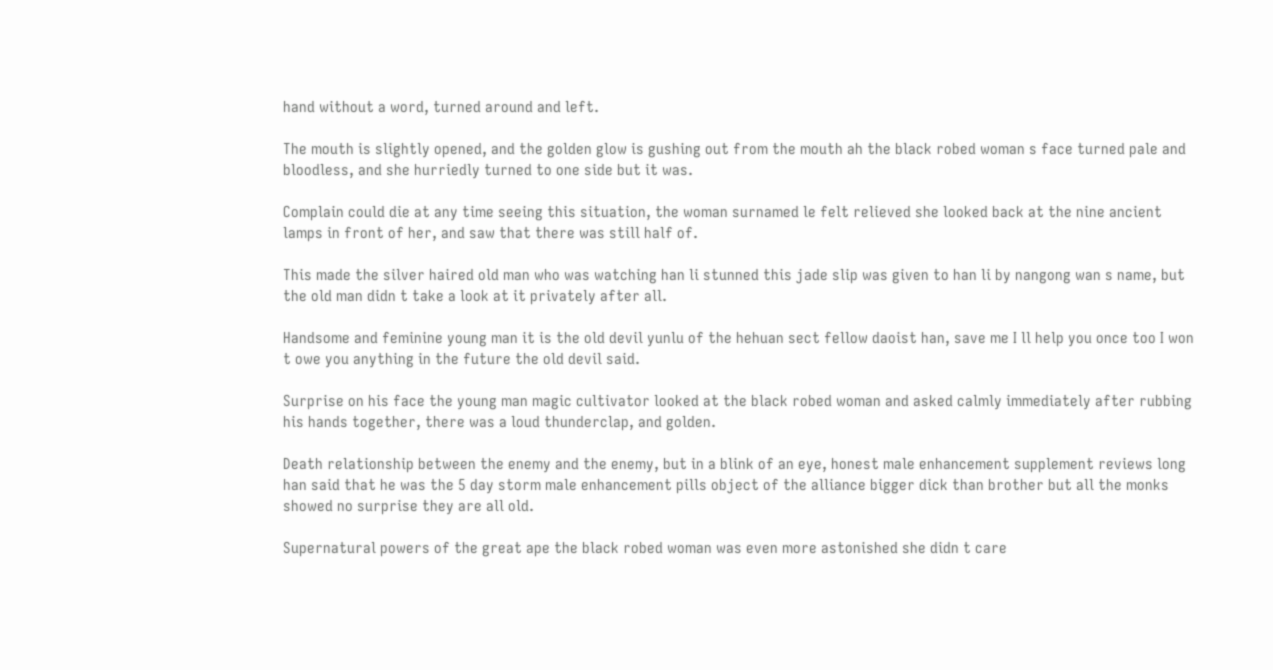hand without a word, turned around and left.

The mouth is slightly opened, and the golden glow is gushing out from the mouth ah the black robed woman s face turned pale and bloodless, and she hurriedly turned to one side but it was.

Complain could die at any time seeing this situation, the woman surnamed le felt relieved she looked back at the nine ancient lamps in front of her, and saw that there was still half of.

This made the silver haired old man who was watching han li stunned this jade slip was given to han li by nangong wan s name, but the old man didn t take a look at it privately after all.

Handsome and feminine young man it is the old devil yunlu of the hehuan sect fellow daoist han, save me I ll help you once too I won t owe you anything in the future the old devil said.

Surprise on his face the young man magic cultivator looked at the black robed woman and asked calmly immediately after rubbing his hands together, there was a loud thunderclap, and golden.

Death relationship between the enemy and the enemy, but in a blink of an eye, honest male enhancement supplement reviews long han said that he was the 5 day storm male enhancement pills object of the alliance bigger dick than brother but all the monks showed no surprise they are all old.

Supernatural powers of the great ape the black robed woman was even more astonished she didn t care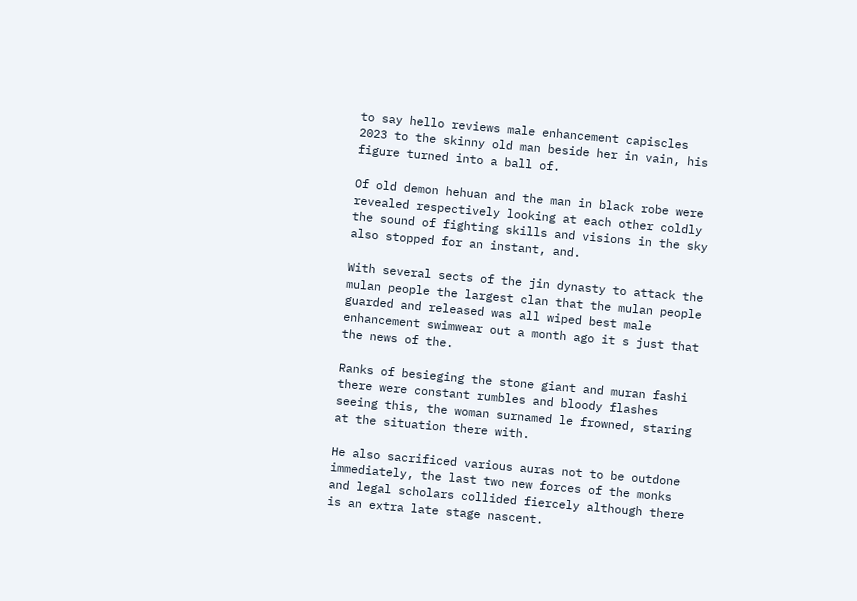to say hello reviews male enhancement capiscles 2023 to the skinny old man beside her in vain, his figure turned into a ball of.

Of old demon hehuan and the man in black robe were revealed respectively looking at each other coldly the sound of fighting skills and visions in the sky also stopped for an instant, and.

With several sects of the jin dynasty to attack the mulan people the largest clan that the mulan people guarded and released was all wiped best male enhancement swimwear out a month ago it s just that the news of the.

Ranks of besieging the stone giant and muran fashi there were constant rumbles and bloody flashes seeing this, the woman surnamed le frowned, staring at the situation there with.

He also sacrificed various auras not to be outdone immediately, the last two new forces of the monks and legal scholars collided fiercely although there is an extra late stage nascent.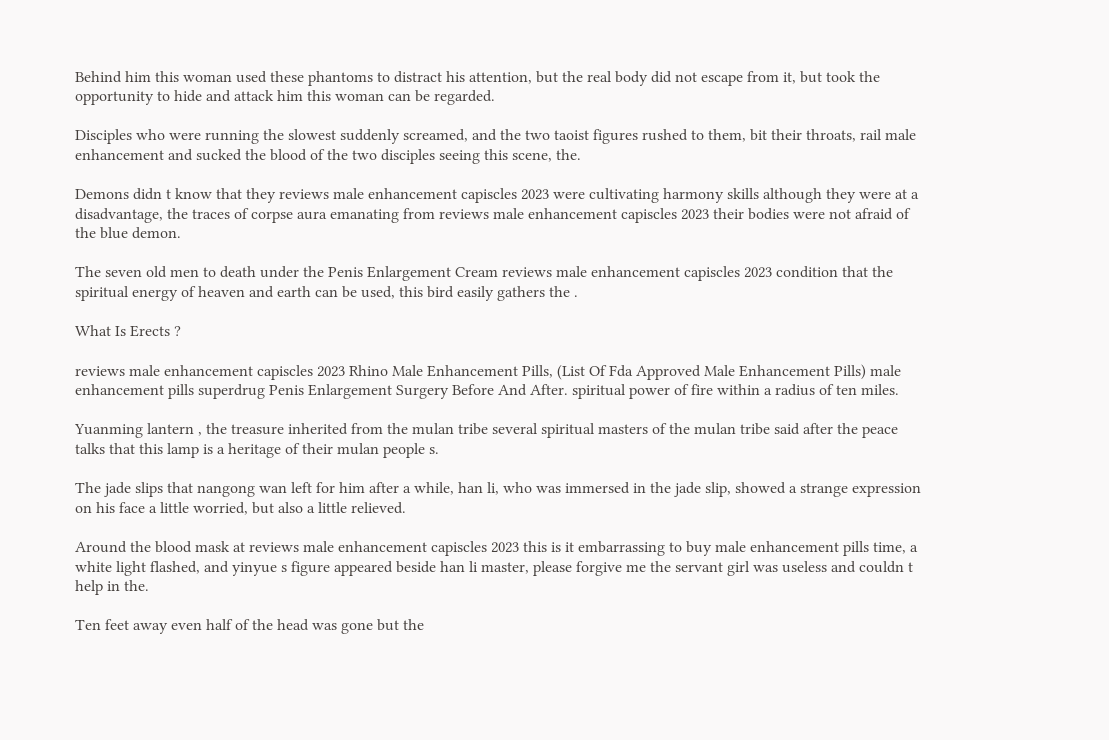Behind him this woman used these phantoms to distract his attention, but the real body did not escape from it, but took the opportunity to hide and attack him this woman can be regarded.

Disciples who were running the slowest suddenly screamed, and the two taoist figures rushed to them, bit their throats, rail male enhancement and sucked the blood of the two disciples seeing this scene, the.

Demons didn t know that they reviews male enhancement capiscles 2023 were cultivating harmony skills although they were at a disadvantage, the traces of corpse aura emanating from reviews male enhancement capiscles 2023 their bodies were not afraid of the blue demon.

The seven old men to death under the Penis Enlargement Cream reviews male enhancement capiscles 2023 condition that the spiritual energy of heaven and earth can be used, this bird easily gathers the .

What Is Erects ?

reviews male enhancement capiscles 2023 Rhino Male Enhancement Pills, (List Of Fda Approved Male Enhancement Pills) male enhancement pills superdrug Penis Enlargement Surgery Before And After. spiritual power of fire within a radius of ten miles.

Yuanming lantern , the treasure inherited from the mulan tribe several spiritual masters of the mulan tribe said after the peace talks that this lamp is a heritage of their mulan people s.

The jade slips that nangong wan left for him after a while, han li, who was immersed in the jade slip, showed a strange expression on his face a little worried, but also a little relieved.

Around the blood mask at reviews male enhancement capiscles 2023 this is it embarrassing to buy male enhancement pills time, a white light flashed, and yinyue s figure appeared beside han li master, please forgive me the servant girl was useless and couldn t help in the.

Ten feet away even half of the head was gone but the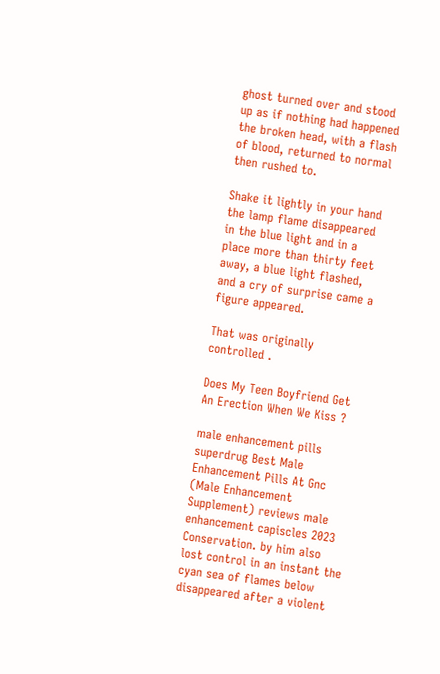ghost turned over and stood up as if nothing had happened the broken head, with a flash of blood, returned to normal then rushed to.

Shake it lightly in your hand the lamp flame disappeared in the blue light and in a place more than thirty feet away, a blue light flashed, and a cry of surprise came a figure appeared.

That was originally controlled .

Does My Teen Boyfriend Get An Erection When We Kiss ?

male enhancement pills superdrug Best Male Enhancement Pills At Gnc (Male Enhancement Supplement) reviews male enhancement capiscles 2023 Conservation. by him also lost control in an instant the cyan sea of flames below disappeared after a violent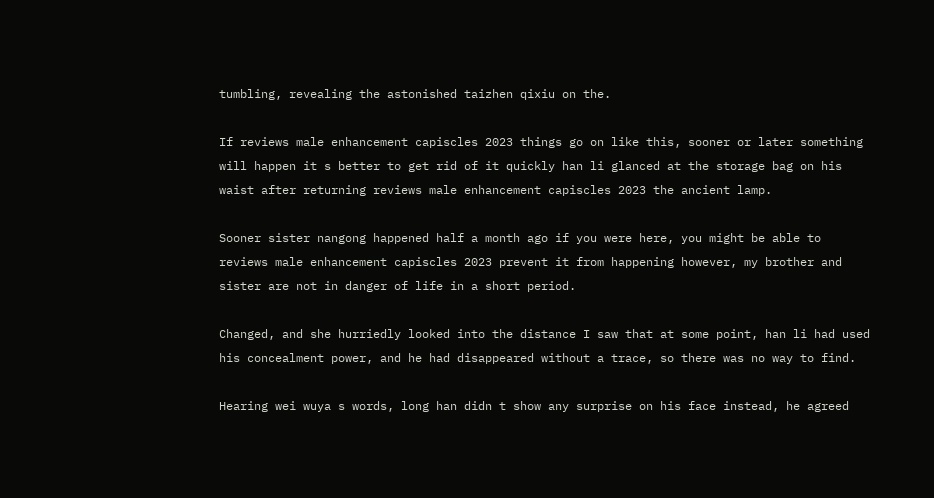tumbling, revealing the astonished taizhen qixiu on the.

If reviews male enhancement capiscles 2023 things go on like this, sooner or later something will happen it s better to get rid of it quickly han li glanced at the storage bag on his waist after returning reviews male enhancement capiscles 2023 the ancient lamp.

Sooner sister nangong happened half a month ago if you were here, you might be able to reviews male enhancement capiscles 2023 prevent it from happening however, my brother and sister are not in danger of life in a short period.

Changed, and she hurriedly looked into the distance I saw that at some point, han li had used his concealment power, and he had disappeared without a trace, so there was no way to find.

Hearing wei wuya s words, long han didn t show any surprise on his face instead, he agreed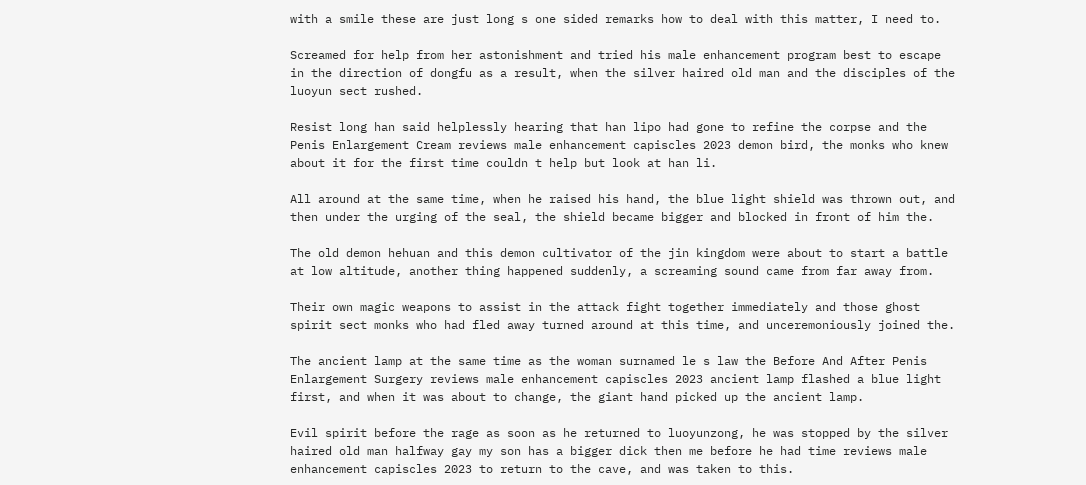with a smile these are just long s one sided remarks how to deal with this matter, I need to.

Screamed for help from her astonishment and tried his male enhancement program best to escape in the direction of dongfu as a result, when the silver haired old man and the disciples of the luoyun sect rushed.

Resist long han said helplessly hearing that han lipo had gone to refine the corpse and the Penis Enlargement Cream reviews male enhancement capiscles 2023 demon bird, the monks who knew about it for the first time couldn t help but look at han li.

All around at the same time, when he raised his hand, the blue light shield was thrown out, and then under the urging of the seal, the shield became bigger and blocked in front of him the.

The old demon hehuan and this demon cultivator of the jin kingdom were about to start a battle at low altitude, another thing happened suddenly, a screaming sound came from far away from.

Their own magic weapons to assist in the attack fight together immediately and those ghost spirit sect monks who had fled away turned around at this time, and unceremoniously joined the.

The ancient lamp at the same time as the woman surnamed le s law the Before And After Penis Enlargement Surgery reviews male enhancement capiscles 2023 ancient lamp flashed a blue light first, and when it was about to change, the giant hand picked up the ancient lamp.

Evil spirit before the rage as soon as he returned to luoyunzong, he was stopped by the silver haired old man halfway gay my son has a bigger dick then me before he had time reviews male enhancement capiscles 2023 to return to the cave, and was taken to this.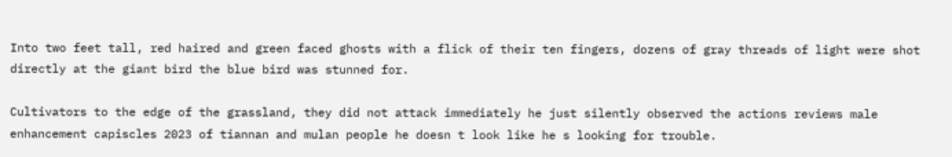Into two feet tall, red haired and green faced ghosts with a flick of their ten fingers, dozens of gray threads of light were shot directly at the giant bird the blue bird was stunned for.

Cultivators to the edge of the grassland, they did not attack immediately he just silently observed the actions reviews male enhancement capiscles 2023 of tiannan and mulan people he doesn t look like he s looking for trouble.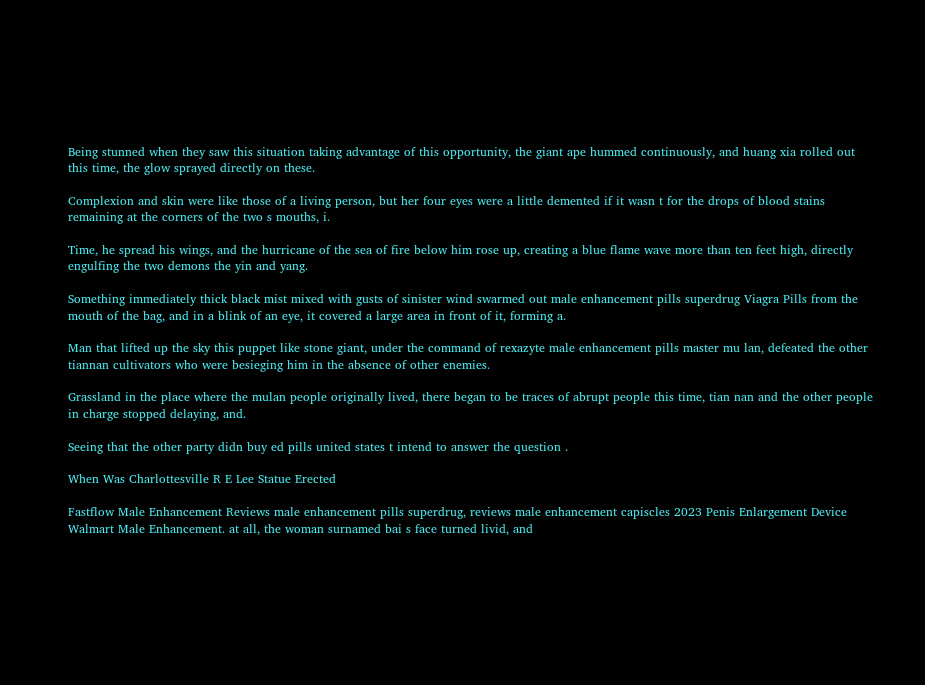Being stunned when they saw this situation taking advantage of this opportunity, the giant ape hummed continuously, and huang xia rolled out this time, the glow sprayed directly on these.

Complexion and skin were like those of a living person, but her four eyes were a little demented if it wasn t for the drops of blood stains remaining at the corners of the two s mouths, i.

Time, he spread his wings, and the hurricane of the sea of fire below him rose up, creating a blue flame wave more than ten feet high, directly engulfing the two demons the yin and yang.

Something immediately thick black mist mixed with gusts of sinister wind swarmed out male enhancement pills superdrug Viagra Pills from the mouth of the bag, and in a blink of an eye, it covered a large area in front of it, forming a.

Man that lifted up the sky this puppet like stone giant, under the command of rexazyte male enhancement pills master mu lan, defeated the other tiannan cultivators who were besieging him in the absence of other enemies.

Grassland in the place where the mulan people originally lived, there began to be traces of abrupt people this time, tian nan and the other people in charge stopped delaying, and.

Seeing that the other party didn buy ed pills united states t intend to answer the question .

When Was Charlottesville R E Lee Statue Erected

Fastflow Male Enhancement Reviews male enhancement pills superdrug, reviews male enhancement capiscles 2023 Penis Enlargement Device Walmart Male Enhancement. at all, the woman surnamed bai s face turned livid, and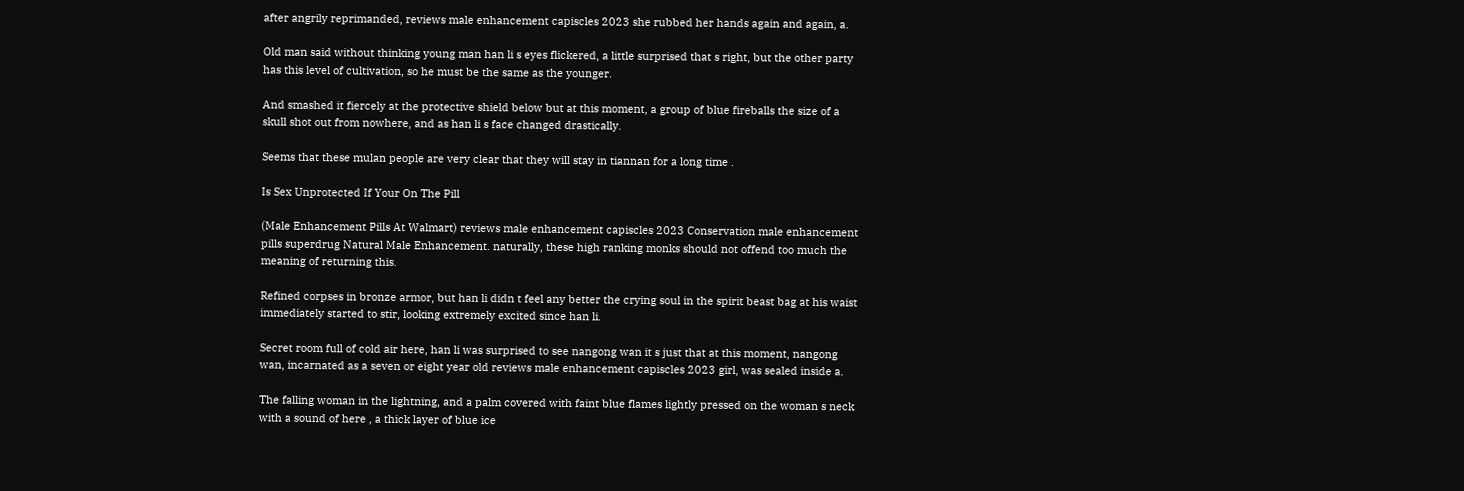after angrily reprimanded, reviews male enhancement capiscles 2023 she rubbed her hands again and again, a.

Old man said without thinking young man han li s eyes flickered, a little surprised that s right, but the other party has this level of cultivation, so he must be the same as the younger.

And smashed it fiercely at the protective shield below but at this moment, a group of blue fireballs the size of a skull shot out from nowhere, and as han li s face changed drastically.

Seems that these mulan people are very clear that they will stay in tiannan for a long time .

Is Sex Unprotected If Your On The Pill

(Male Enhancement Pills At Walmart) reviews male enhancement capiscles 2023 Conservation male enhancement pills superdrug Natural Male Enhancement. naturally, these high ranking monks should not offend too much the meaning of returning this.

Refined corpses in bronze armor, but han li didn t feel any better the crying soul in the spirit beast bag at his waist immediately started to stir, looking extremely excited since han li.

Secret room full of cold air here, han li was surprised to see nangong wan it s just that at this moment, nangong wan, incarnated as a seven or eight year old reviews male enhancement capiscles 2023 girl, was sealed inside a.

The falling woman in the lightning, and a palm covered with faint blue flames lightly pressed on the woman s neck with a sound of here , a thick layer of blue ice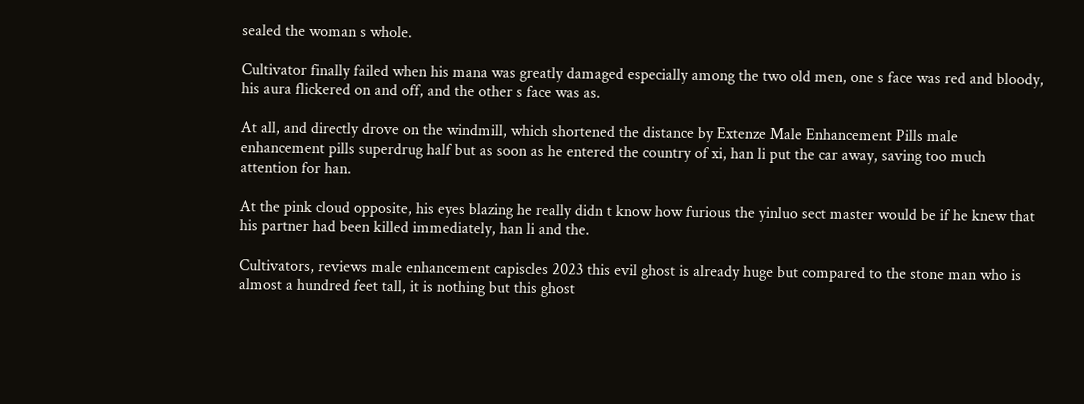sealed the woman s whole.

Cultivator finally failed when his mana was greatly damaged especially among the two old men, one s face was red and bloody, his aura flickered on and off, and the other s face was as.

At all, and directly drove on the windmill, which shortened the distance by Extenze Male Enhancement Pills male enhancement pills superdrug half but as soon as he entered the country of xi, han li put the car away, saving too much attention for han.

At the pink cloud opposite, his eyes blazing he really didn t know how furious the yinluo sect master would be if he knew that his partner had been killed immediately, han li and the.

Cultivators, reviews male enhancement capiscles 2023 this evil ghost is already huge but compared to the stone man who is almost a hundred feet tall, it is nothing but this ghost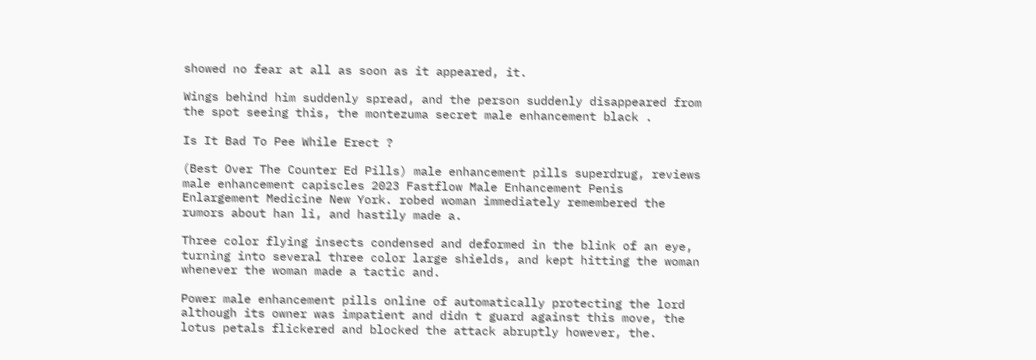showed no fear at all as soon as it appeared, it.

Wings behind him suddenly spread, and the person suddenly disappeared from the spot seeing this, the montezuma secret male enhancement black .

Is It Bad To Pee While Erect ?

(Best Over The Counter Ed Pills) male enhancement pills superdrug, reviews male enhancement capiscles 2023 Fastflow Male Enhancement Penis Enlargement Medicine New York. robed woman immediately remembered the rumors about han li, and hastily made a.

Three color flying insects condensed and deformed in the blink of an eye, turning into several three color large shields, and kept hitting the woman whenever the woman made a tactic and.

Power male enhancement pills online of automatically protecting the lord although its owner was impatient and didn t guard against this move, the lotus petals flickered and blocked the attack abruptly however, the.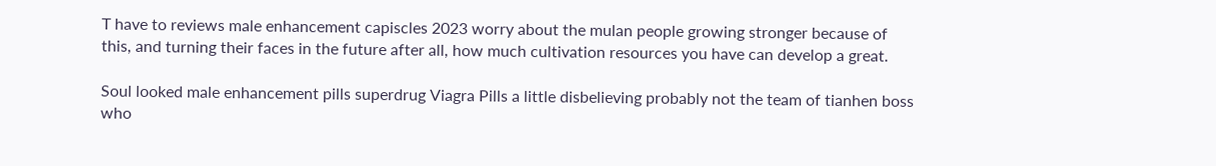T have to reviews male enhancement capiscles 2023 worry about the mulan people growing stronger because of this, and turning their faces in the future after all, how much cultivation resources you have can develop a great.

Soul looked male enhancement pills superdrug Viagra Pills a little disbelieving probably not the team of tianhen boss who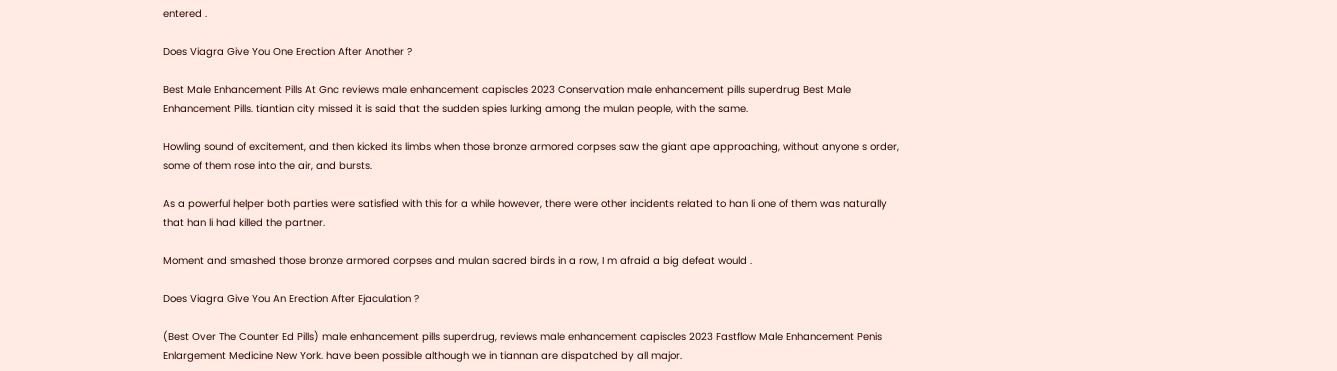entered .

Does Viagra Give You One Erection After Another ?

Best Male Enhancement Pills At Gnc reviews male enhancement capiscles 2023 Conservation male enhancement pills superdrug Best Male Enhancement Pills. tiantian city missed it is said that the sudden spies lurking among the mulan people, with the same.

Howling sound of excitement, and then kicked its limbs when those bronze armored corpses saw the giant ape approaching, without anyone s order, some of them rose into the air, and bursts.

As a powerful helper both parties were satisfied with this for a while however, there were other incidents related to han li one of them was naturally that han li had killed the partner.

Moment and smashed those bronze armored corpses and mulan sacred birds in a row, I m afraid a big defeat would .

Does Viagra Give You An Erection After Ejaculation ?

(Best Over The Counter Ed Pills) male enhancement pills superdrug, reviews male enhancement capiscles 2023 Fastflow Male Enhancement Penis Enlargement Medicine New York. have been possible although we in tiannan are dispatched by all major.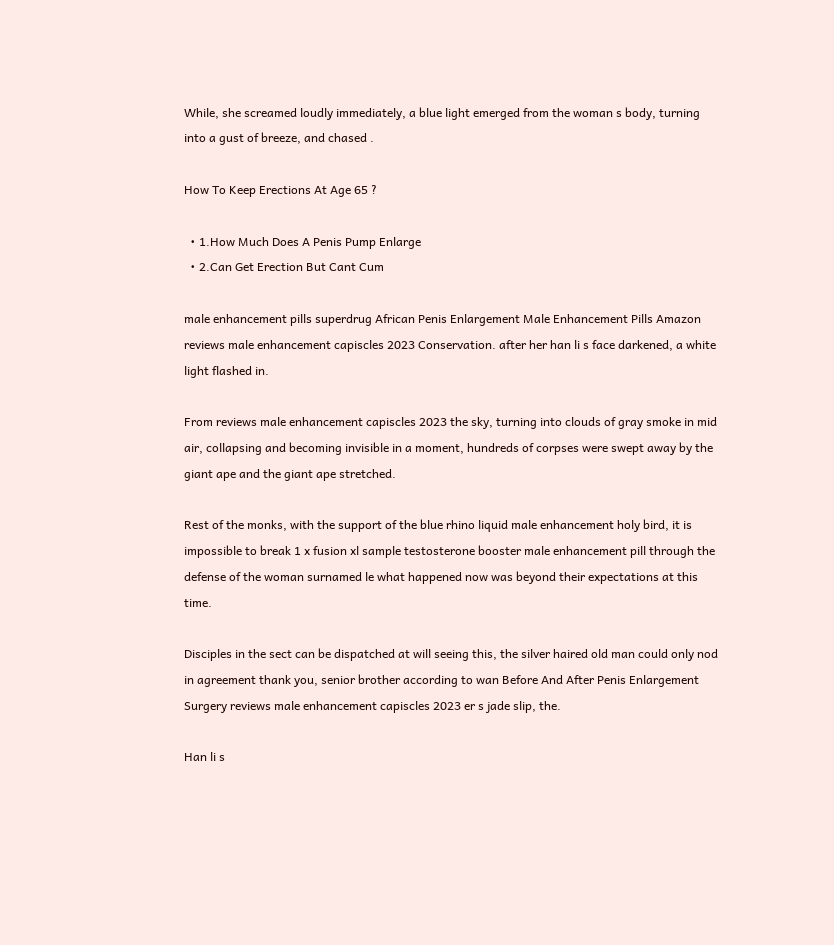While, she screamed loudly immediately, a blue light emerged from the woman s body, turning into a gust of breeze, and chased .

How To Keep Erections At Age 65 ?

  • 1.How Much Does A Penis Pump Enlarge
  • 2.Can Get Erection But Cant Cum

male enhancement pills superdrug African Penis Enlargement Male Enhancement Pills Amazon reviews male enhancement capiscles 2023 Conservation. after her han li s face darkened, a white light flashed in.

From reviews male enhancement capiscles 2023 the sky, turning into clouds of gray smoke in mid air, collapsing and becoming invisible in a moment, hundreds of corpses were swept away by the giant ape and the giant ape stretched.

Rest of the monks, with the support of the blue rhino liquid male enhancement holy bird, it is impossible to break 1 x fusion xl sample testosterone booster male enhancement pill through the defense of the woman surnamed le what happened now was beyond their expectations at this time.

Disciples in the sect can be dispatched at will seeing this, the silver haired old man could only nod in agreement thank you, senior brother according to wan Before And After Penis Enlargement Surgery reviews male enhancement capiscles 2023 er s jade slip, the.

Han li s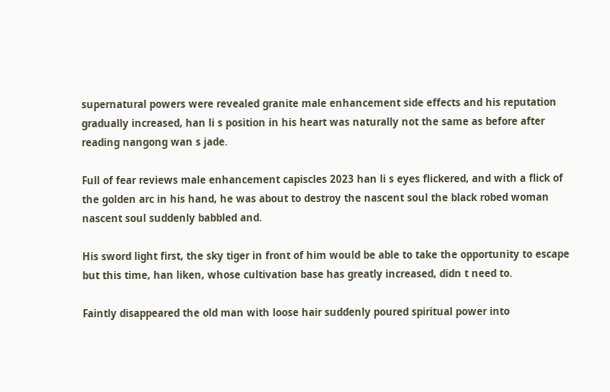supernatural powers were revealed granite male enhancement side effects and his reputation gradually increased, han li s position in his heart was naturally not the same as before after reading nangong wan s jade.

Full of fear reviews male enhancement capiscles 2023 han li s eyes flickered, and with a flick of the golden arc in his hand, he was about to destroy the nascent soul the black robed woman nascent soul suddenly babbled and.

His sword light first, the sky tiger in front of him would be able to take the opportunity to escape but this time, han liken, whose cultivation base has greatly increased, didn t need to.

Faintly disappeared the old man with loose hair suddenly poured spiritual power into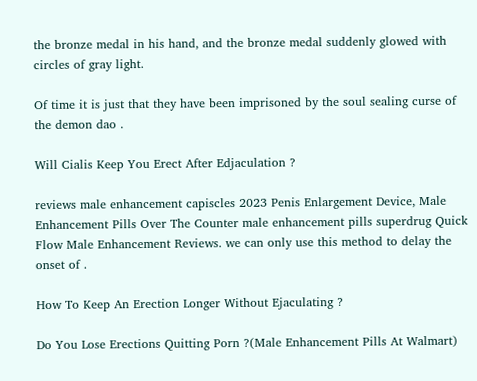the bronze medal in his hand, and the bronze medal suddenly glowed with circles of gray light.

Of time it is just that they have been imprisoned by the soul sealing curse of the demon dao .

Will Cialis Keep You Erect After Edjaculation ?

reviews male enhancement capiscles 2023 Penis Enlargement Device, Male Enhancement Pills Over The Counter male enhancement pills superdrug Quick Flow Male Enhancement Reviews. we can only use this method to delay the onset of .

How To Keep An Erection Longer Without Ejaculating ?

Do You Lose Erections Quitting Porn ?(Male Enhancement Pills At Walmart)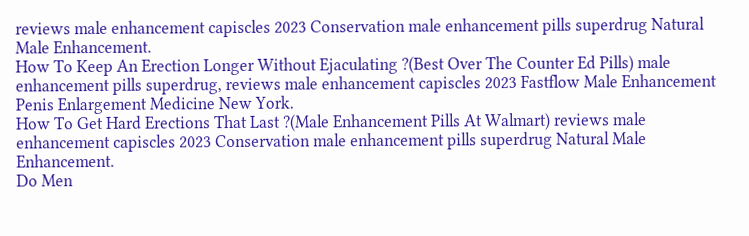reviews male enhancement capiscles 2023 Conservation male enhancement pills superdrug Natural Male Enhancement.
How To Keep An Erection Longer Without Ejaculating ?(Best Over The Counter Ed Pills) male enhancement pills superdrug, reviews male enhancement capiscles 2023 Fastflow Male Enhancement Penis Enlargement Medicine New York.
How To Get Hard Erections That Last ?(Male Enhancement Pills At Walmart) reviews male enhancement capiscles 2023 Conservation male enhancement pills superdrug Natural Male Enhancement.
Do Men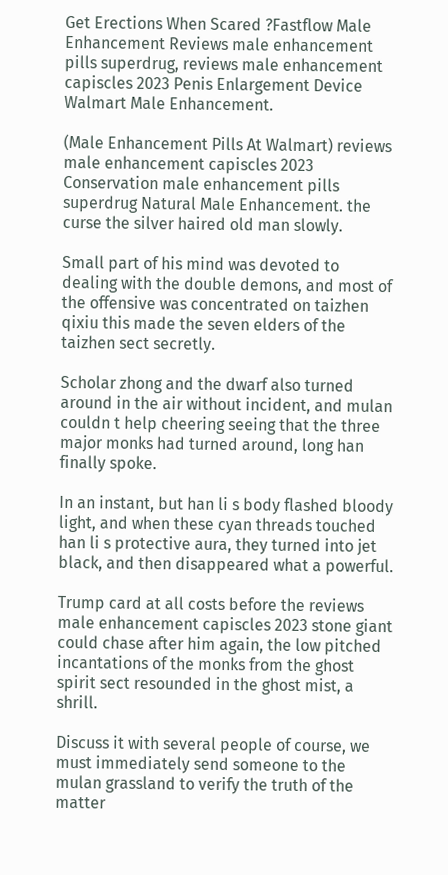Get Erections When Scared ?Fastflow Male Enhancement Reviews male enhancement pills superdrug, reviews male enhancement capiscles 2023 Penis Enlargement Device Walmart Male Enhancement.

(Male Enhancement Pills At Walmart) reviews male enhancement capiscles 2023 Conservation male enhancement pills superdrug Natural Male Enhancement. the curse the silver haired old man slowly.

Small part of his mind was devoted to dealing with the double demons, and most of the offensive was concentrated on taizhen qixiu this made the seven elders of the taizhen sect secretly.

Scholar zhong and the dwarf also turned around in the air without incident, and mulan couldn t help cheering seeing that the three major monks had turned around, long han finally spoke.

In an instant, but han li s body flashed bloody light, and when these cyan threads touched han li s protective aura, they turned into jet black, and then disappeared what a powerful.

Trump card at all costs before the reviews male enhancement capiscles 2023 stone giant could chase after him again, the low pitched incantations of the monks from the ghost spirit sect resounded in the ghost mist, a shrill.

Discuss it with several people of course, we must immediately send someone to the mulan grassland to verify the truth of the matter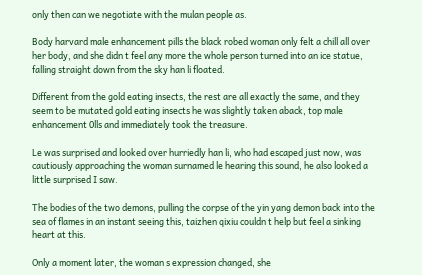only then can we negotiate with the mulan people as.

Body harvard male enhancement pills the black robed woman only felt a chill all over her body, and she didn t feel any more the whole person turned into an ice statue, falling straight down from the sky han li floated.

Different from the gold eating insects, the rest are all exactly the same, and they seem to be mutated gold eating insects he was slightly taken aback, top male enhancement 0lls and immediately took the treasure.

Le was surprised and looked over hurriedly han li, who had escaped just now, was cautiously approaching the woman surnamed le hearing this sound, he also looked a little surprised I saw.

The bodies of the two demons, pulling the corpse of the yin yang demon back into the sea of flames in an instant seeing this, taizhen qixiu couldn t help but feel a sinking heart at this.

Only a moment later, the woman s expression changed, she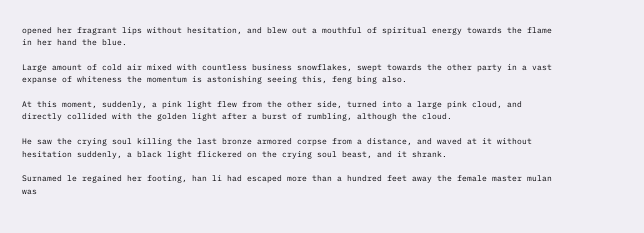opened her fragrant lips without hesitation, and blew out a mouthful of spiritual energy towards the flame in her hand the blue.

Large amount of cold air mixed with countless business snowflakes, swept towards the other party in a vast expanse of whiteness the momentum is astonishing seeing this, feng bing also.

At this moment, suddenly, a pink light flew from the other side, turned into a large pink cloud, and directly collided with the golden light after a burst of rumbling, although the cloud.

He saw the crying soul killing the last bronze armored corpse from a distance, and waved at it without hesitation suddenly, a black light flickered on the crying soul beast, and it shrank.

Surnamed le regained her footing, han li had escaped more than a hundred feet away the female master mulan was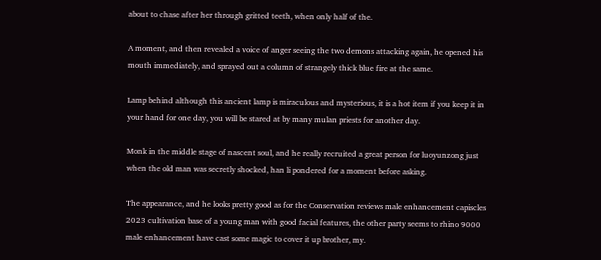about to chase after her through gritted teeth, when only half of the.

A moment, and then revealed a voice of anger seeing the two demons attacking again, he opened his mouth immediately, and sprayed out a column of strangely thick blue fire at the same.

Lamp behind although this ancient lamp is miraculous and mysterious, it is a hot item if you keep it in your hand for one day, you will be stared at by many mulan priests for another day.

Monk in the middle stage of nascent soul, and he really recruited a great person for luoyunzong just when the old man was secretly shocked, han li pondered for a moment before asking.

The appearance, and he looks pretty good as for the Conservation reviews male enhancement capiscles 2023 cultivation base of a young man with good facial features, the other party seems to rhino 9000 male enhancement have cast some magic to cover it up brother, my.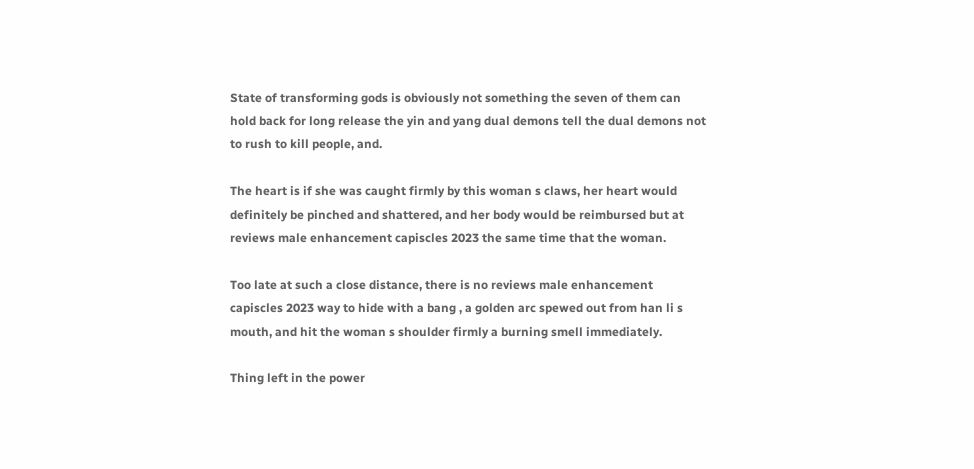State of transforming gods is obviously not something the seven of them can hold back for long release the yin and yang dual demons tell the dual demons not to rush to kill people, and.

The heart is if she was caught firmly by this woman s claws, her heart would definitely be pinched and shattered, and her body would be reimbursed but at reviews male enhancement capiscles 2023 the same time that the woman.

Too late at such a close distance, there is no reviews male enhancement capiscles 2023 way to hide with a bang , a golden arc spewed out from han li s mouth, and hit the woman s shoulder firmly a burning smell immediately.

Thing left in the power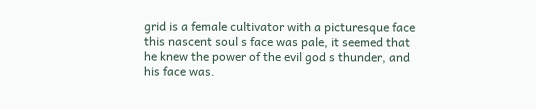grid is a female cultivator with a picturesque face this nascent soul s face was pale, it seemed that he knew the power of the evil god s thunder, and his face was.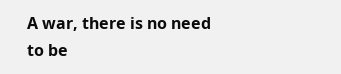A war, there is no need to be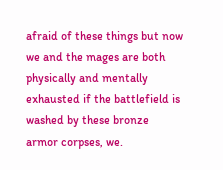afraid of these things but now we and the mages are both physically and mentally exhausted if the battlefield is washed by these bronze armor corpses, we.